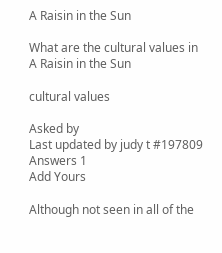A Raisin in the Sun

What are the cultural values in A Raisin in the Sun

cultural values

Asked by
Last updated by judy t #197809
Answers 1
Add Yours

Although not seen in all of the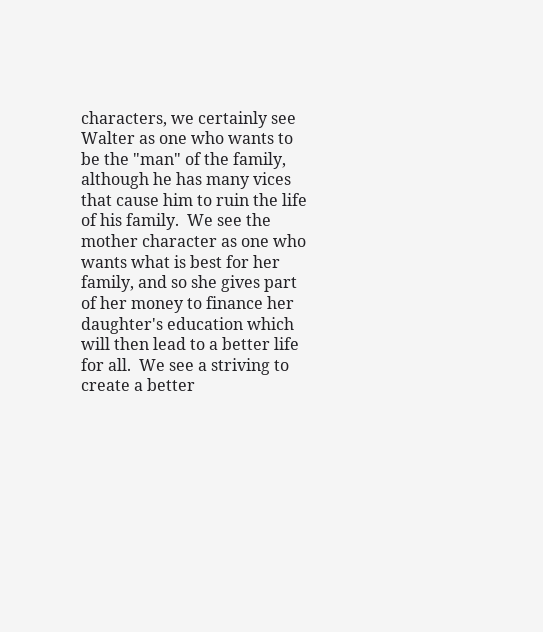characters, we certainly see Walter as one who wants to be the "man" of the family, although he has many vices that cause him to ruin the life of his family.  We see the mother character as one who wants what is best for her family, and so she gives part of her money to finance her daughter's education which will then lead to a better life for all.  We see a striving to create a better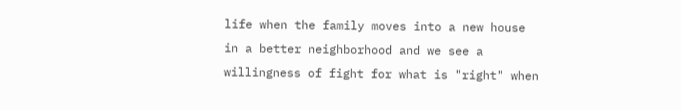life when the family moves into a new house in a better neighborhood and we see a willingness of fight for what is "right" when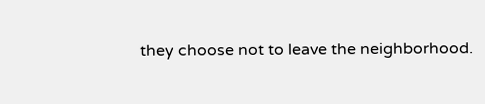they choose not to leave the neighborhood.